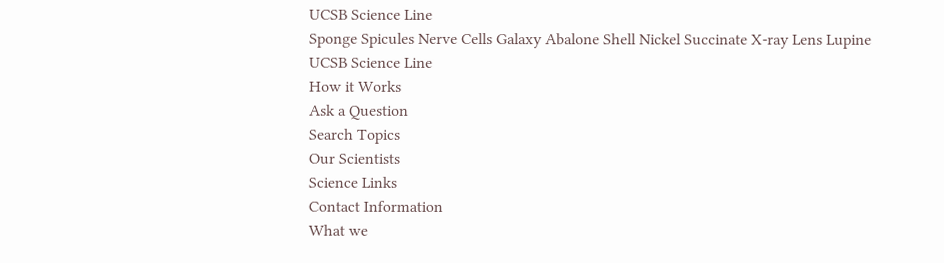UCSB Science Line
Sponge Spicules Nerve Cells Galaxy Abalone Shell Nickel Succinate X-ray Lens Lupine
UCSB Science Line
How it Works
Ask a Question
Search Topics
Our Scientists
Science Links
Contact Information
What we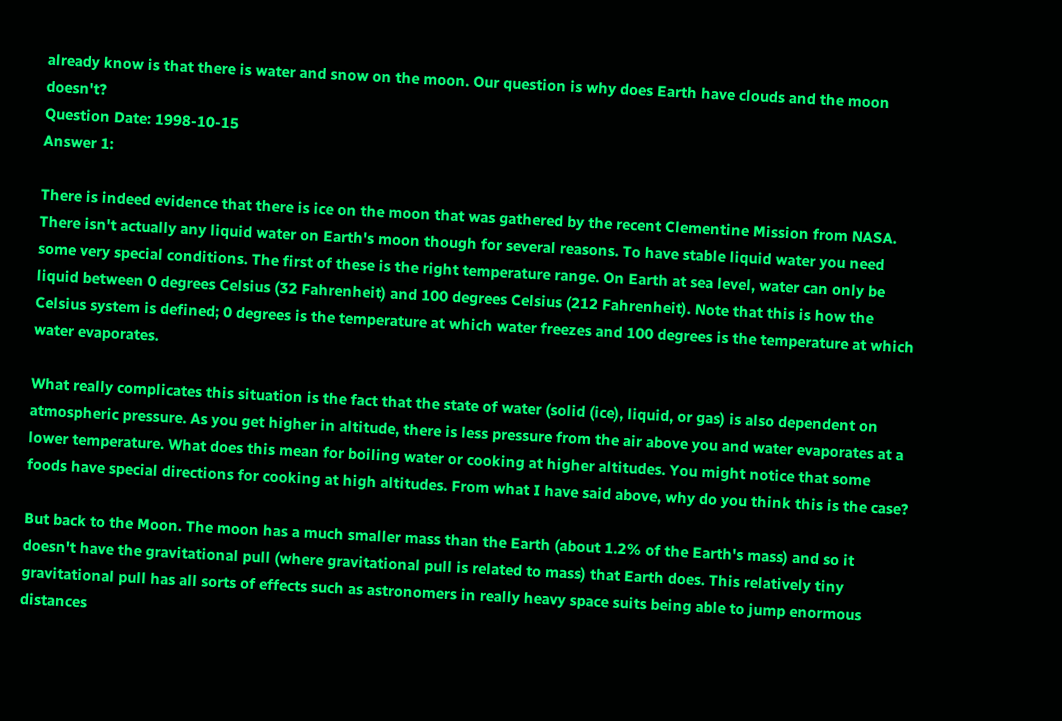already know is that there is water and snow on the moon. Our question is why does Earth have clouds and the moon doesn't?
Question Date: 1998-10-15
Answer 1:

There is indeed evidence that there is ice on the moon that was gathered by the recent Clementine Mission from NASA. There isn't actually any liquid water on Earth's moon though for several reasons. To have stable liquid water you need some very special conditions. The first of these is the right temperature range. On Earth at sea level, water can only be liquid between 0 degrees Celsius (32 Fahrenheit) and 100 degrees Celsius (212 Fahrenheit). Note that this is how the Celsius system is defined; 0 degrees is the temperature at which water freezes and 100 degrees is the temperature at which water evaporates.

What really complicates this situation is the fact that the state of water (solid (ice), liquid, or gas) is also dependent on atmospheric pressure. As you get higher in altitude, there is less pressure from the air above you and water evaporates at a lower temperature. What does this mean for boiling water or cooking at higher altitudes. You might notice that some foods have special directions for cooking at high altitudes. From what I have said above, why do you think this is the case?

But back to the Moon. The moon has a much smaller mass than the Earth (about 1.2% of the Earth's mass) and so it doesn't have the gravitational pull (where gravitational pull is related to mass) that Earth does. This relatively tiny gravitational pull has all sorts of effects such as astronomers in really heavy space suits being able to jump enormous distances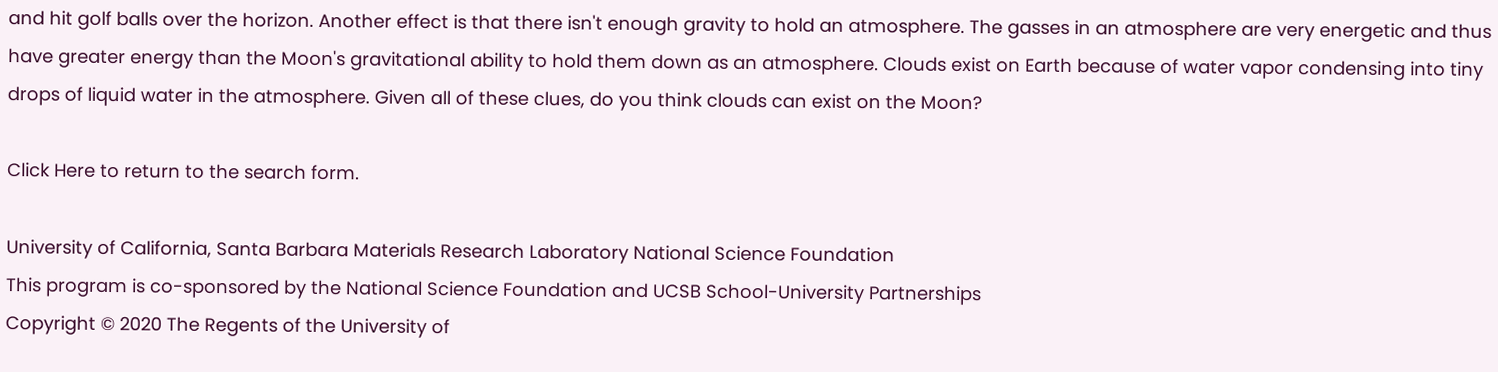and hit golf balls over the horizon. Another effect is that there isn't enough gravity to hold an atmosphere. The gasses in an atmosphere are very energetic and thus have greater energy than the Moon's gravitational ability to hold them down as an atmosphere. Clouds exist on Earth because of water vapor condensing into tiny drops of liquid water in the atmosphere. Given all of these clues, do you think clouds can exist on the Moon?

Click Here to return to the search form.

University of California, Santa Barbara Materials Research Laboratory National Science Foundation
This program is co-sponsored by the National Science Foundation and UCSB School-University Partnerships
Copyright © 2020 The Regents of the University of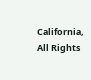California,
All Rights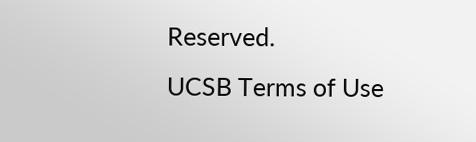Reserved.
UCSB Terms of Use